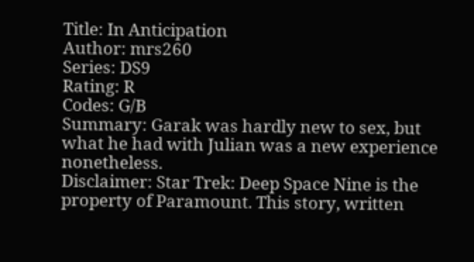Title: In Anticipation
Author: mrs260
Series: DS9
Rating: R
Codes: G/B
Summary: Garak was hardly new to sex, but what he had with Julian was a new experience nonetheless.
Disclaimer: Star Trek: Deep Space Nine is the property of Paramount. This story, written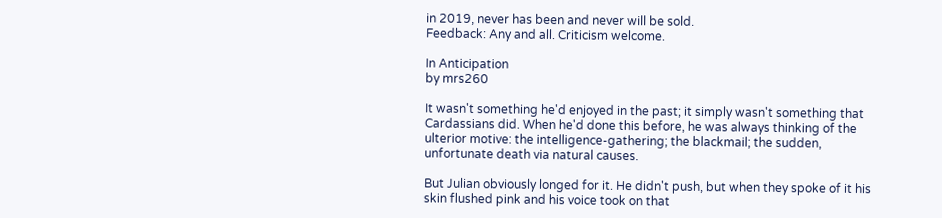in 2019, never has been and never will be sold.
Feedback: Any and all. Criticism welcome.

In Anticipation
by mrs260

It wasn't something he'd enjoyed in the past; it simply wasn't something that Cardassians did. When he'd done this before, he was always thinking of the ulterior motive: the intelligence-gathering; the blackmail; the sudden, unfortunate death via natural causes.

But Julian obviously longed for it. He didn't push, but when they spoke of it his skin flushed pink and his voice took on that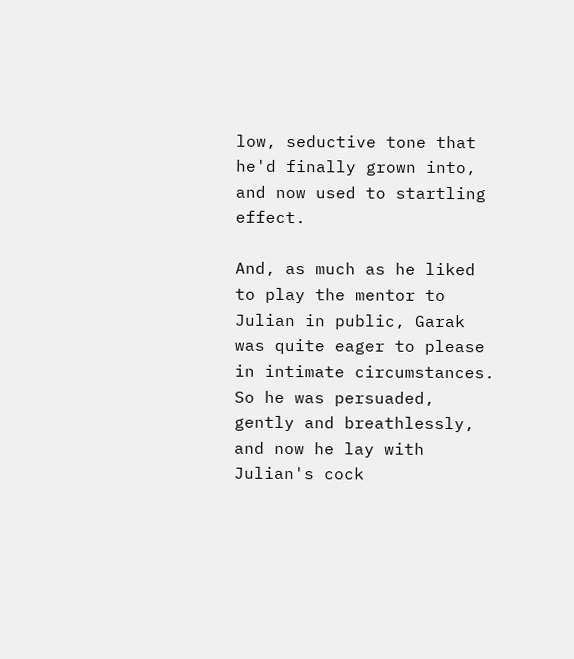low, seductive tone that he'd finally grown into, and now used to startling effect.

And, as much as he liked to play the mentor to Julian in public, Garak was quite eager to please in intimate circumstances. So he was persuaded, gently and breathlessly, and now he lay with Julian's cock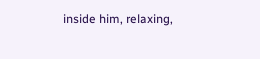inside him, relaxing,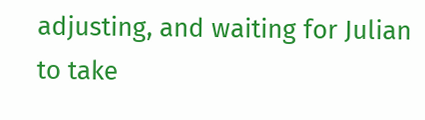adjusting, and waiting for Julian to take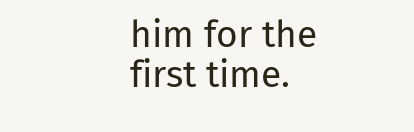him for the first time.